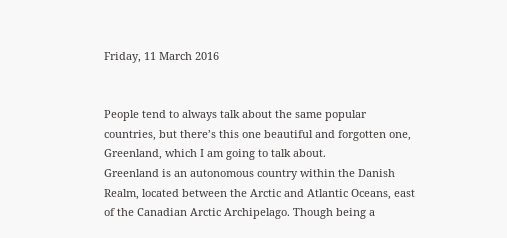Friday, 11 March 2016


People tend to always talk about the same popular countries, but there’s this one beautiful and forgotten one, Greenland, which I am going to talk about.
Greenland is an autonomous country within the Danish Realm, located between the Arctic and Atlantic Oceans, east of the Canadian Arctic Archipelago. Though being a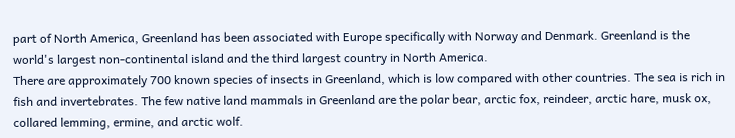part of North America, Greenland has been associated with Europe specifically with Norway and Denmark. Greenland is the world's largest non-continental island and the third largest country in North America.
There are approximately 700 known species of insects in Greenland, which is low compared with other countries. The sea is rich in fish and invertebrates. The few native land mammals in Greenland are the polar bear, arctic fox, reindeer, arctic hare, musk ox, collared lemming, ermine, and arctic wolf.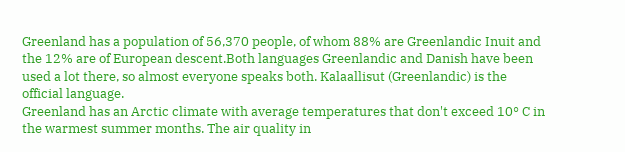Greenland has a population of 56,370 people, of whom 88% are Greenlandic Inuit and the 12% are of European descent.Both languages Greenlandic and Danish have been used a lot there, so almost everyone speaks both. Kalaallisut (Greenlandic) is the official language.
Greenland has an Arctic climate with average temperatures that don't exceed 10° C in the warmest summer months. The air quality in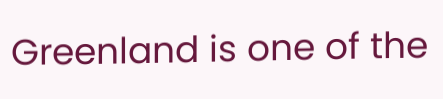Greenland is one of the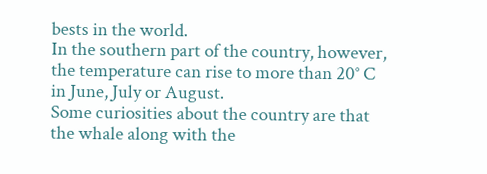bests in the world.
In the southern part of the country, however, the temperature can rise to more than 20° C in June, July or August.
Some curiosities about the country are that the whale along with the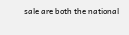sale are both the national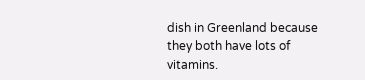dish in Greenland because they both have lots of vitamins.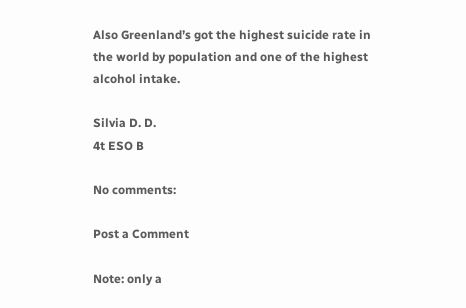Also Greenland’s got the highest suicide rate in the world by population and one of the highest alcohol intake.

Silvia D. D.
4t ESO B

No comments:

Post a Comment

Note: only a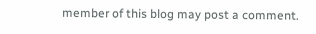member of this blog may post a comment.